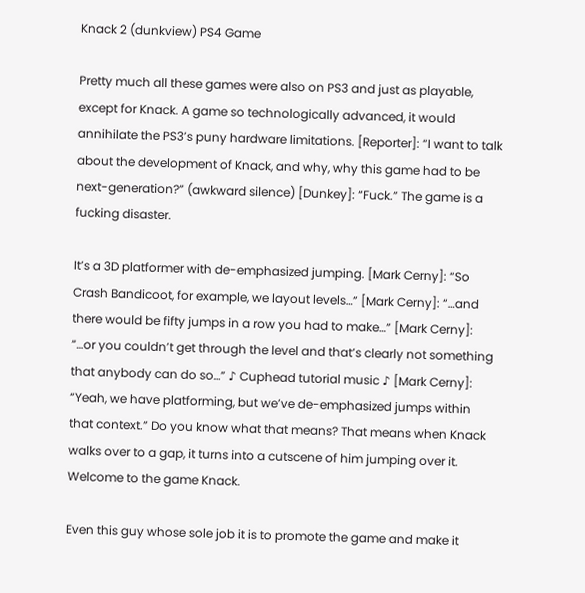Knack 2 (dunkview) PS4 Game

Pretty much all these games were also on PS3 and just as playable, except for Knack. A game so technologically advanced, it would annihilate the PS3’s puny hardware limitations. [Reporter]: “I want to talk about the development of Knack, and why, why this game had to be next-generation?” (awkward silence) [Dunkey]: “Fuck.” The game is a fucking disaster.

It’s a 3D platformer with de-emphasized jumping. [Mark Cerny]: “So Crash Bandicoot, for example, we layout levels…” [Mark Cerny]: “…and there would be fifty jumps in a row you had to make…” [Mark Cerny]: “…or you couldn’t get through the level and that’s clearly not something that anybody can do so…” ♪ Cuphead tutorial music ♪ [Mark Cerny]: “Yeah, we have platforming, but we’ve de-emphasized jumps within that context.” Do you know what that means? That means when Knack walks over to a gap, it turns into a cutscene of him jumping over it. Welcome to the game Knack.

Even this guy whose sole job it is to promote the game and make it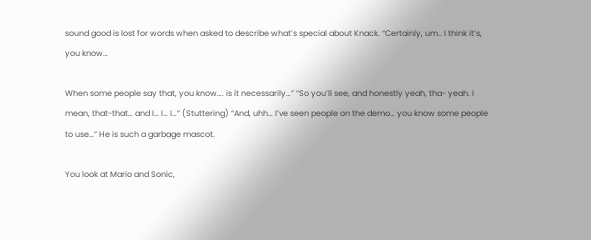sound good is lost for words when asked to describe what’s special about Knack. “Certainly, um.. I think it’s, you know…

When some people say that, you know…. is it necessarily…” “So you’ll see, and honestly yeah, tha- yeah. I mean, that-that… and I… I… I…” (Stuttering) “And, uhh… I’ve seen people on the demo… you know some people to use…” He is such a garbage mascot.

You look at Mario and Sonic,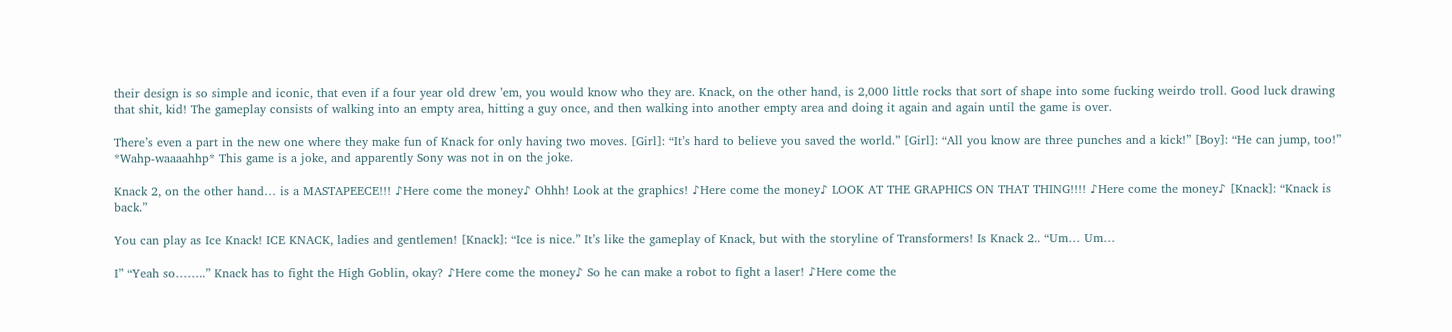their design is so simple and iconic, that even if a four year old drew ’em, you would know who they are. Knack, on the other hand, is 2,000 little rocks that sort of shape into some fucking weirdo troll. Good luck drawing that shit, kid! The gameplay consists of walking into an empty area, hitting a guy once, and then walking into another empty area and doing it again and again until the game is over.

There’s even a part in the new one where they make fun of Knack for only having two moves. [Girl]: “It’s hard to believe you saved the world.” [Girl]: “All you know are three punches and a kick!” [Boy]: “He can jump, too!” *Wahp-waaaahhp* This game is a joke, and apparently Sony was not in on the joke.

Knack 2, on the other hand… is a MASTAPEECE!!! ♪Here come the money♪ Ohhh! Look at the graphics! ♪Here come the money♪ LOOK AT THE GRAPHICS ON THAT THING!!!! ♪Here come the money♪ [Knack]: “Knack is back.”

You can play as Ice Knack! ICE KNACK, ladies and gentlemen! [Knack]: “Ice is nice.” It’s like the gameplay of Knack, but with the storyline of Transformers! Is Knack 2.. “Um… Um…

I” “Yeah so……..” Knack has to fight the High Goblin, okay? ♪Here come the money♪ So he can make a robot to fight a laser! ♪Here come the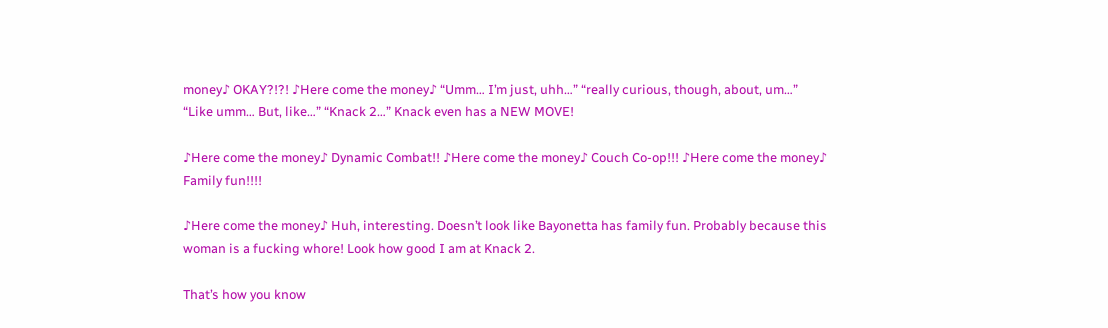money♪ OKAY?!?! ♪Here come the money♪ “Umm… I’m just, uhh…” “really curious, though, about, um…” “Like umm… But, like…” “Knack 2…” Knack even has a NEW MOVE!

♪Here come the money♪ Dynamic Combat!! ♪Here come the money♪ Couch Co-op!!! ♪Here come the money♪ Family fun!!!!

♪Here come the money♪ Huh, interesting. Doesn’t look like Bayonetta has family fun. Probably because this woman is a fucking whore! Look how good I am at Knack 2.

That’s how you know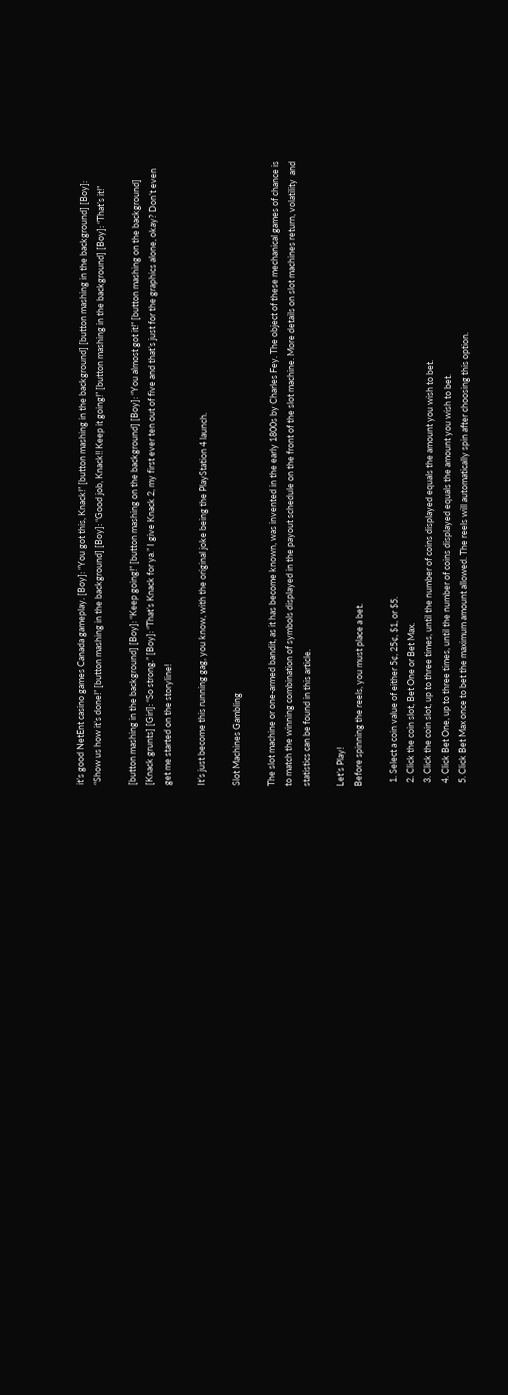it’s good NetEnt casino games Canada gameplay. [Boy]: “You got this, Knack!” [button mashing in the background] [button mashing in the background] [Boy]: “Show us how it’s done!” [button mashing in the background] [Boy]: “Good job, Knack!! Keep it going!” [button mashing in the background] [Boy]: “That’s it!”

[button mashing in the background] [Boy]: “Keep going!” [button mashing on the background] [Boy]: “You almost got it!” [button mashing on the background] [Knack grunts] [Girl]: “So strong.” [Boy]: “That’s Knack for ya.” I give Knack 2, my first ever ten out of five and that’s just for the graphics alone, okay? Don’t even get me started on the storyline!

It’s just become this running gag, you know, with the original joke being the PlayStation 4 launch.

Slot Machines Gambling

The slot machine or one-armed bandit, as it has become known, was invented in the early 1800s by Charles Fey. The object of these mechanical games of chance is to match the winning combination of symbols displayed in the payout schedule on the front of the slot machine. More details on slot machines return, volatility  and statistics can be found in this article.

Let’s Play!
Before spinning the reels, you must place a bet.

  1. Select a coin value of either 5¢, 25¢, $1, or $5.
  2. Click the coin slot, Bet One or Bet Max.
  3. Click the coin slot, up to three times, until the number of coins displayed equals the amount you wish to bet.
  4. Click Bet One, up to three times, until the number of coins displayed equals the amount you wish to bet.
  5. Click Bet Max once to bet the maximum amount allowed. The reels will automatically spin after choosing this option.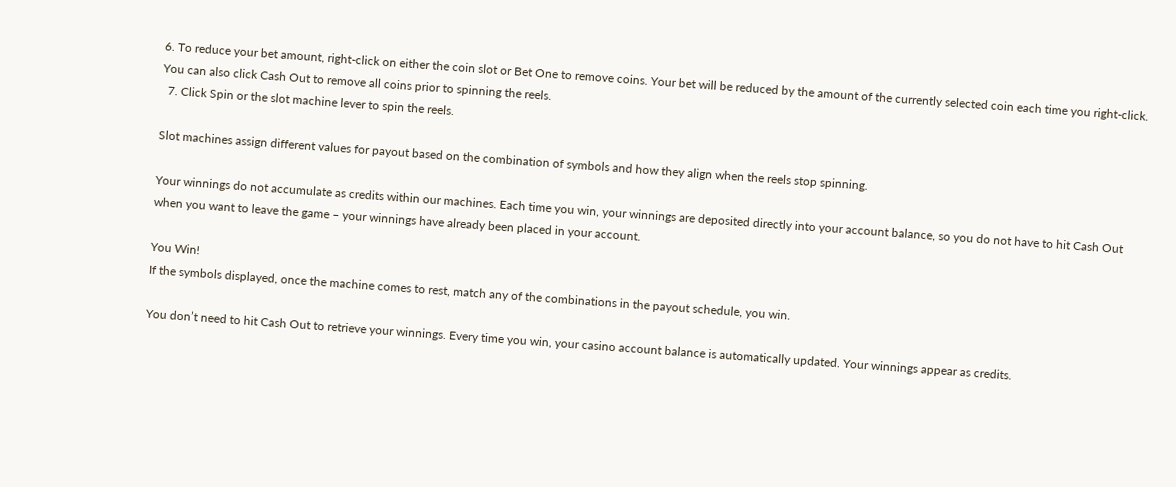6. To reduce your bet amount, right-click on either the coin slot or Bet One to remove coins. Your bet will be reduced by the amount of the currently selected coin each time you right-click. You can also click Cash Out to remove all coins prior to spinning the reels.
  7. Click Spin or the slot machine lever to spin the reels.

Slot machines assign different values for payout based on the combination of symbols and how they align when the reels stop spinning.

Your winnings do not accumulate as credits within our machines. Each time you win, your winnings are deposited directly into your account balance, so you do not have to hit Cash Out when you want to leave the game – your winnings have already been placed in your account.

You Win!
If the symbols displayed, once the machine comes to rest, match any of the combinations in the payout schedule, you win.

You don’t need to hit Cash Out to retrieve your winnings. Every time you win, your casino account balance is automatically updated. Your winnings appear as credits.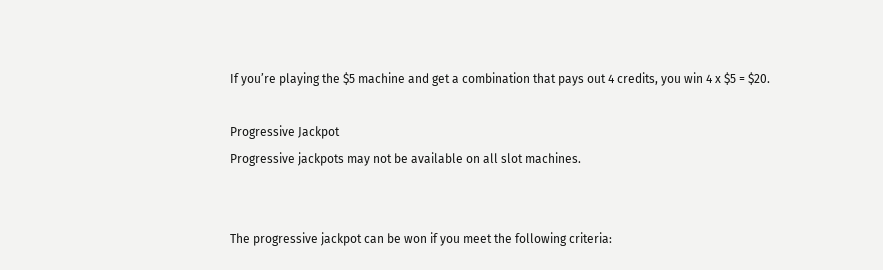If you’re playing the $5 machine and get a combination that pays out 4 credits, you win 4 x $5 = $20.

Progressive Jackpot
Progressive jackpots may not be available on all slot machines.


The progressive jackpot can be won if you meet the following criteria: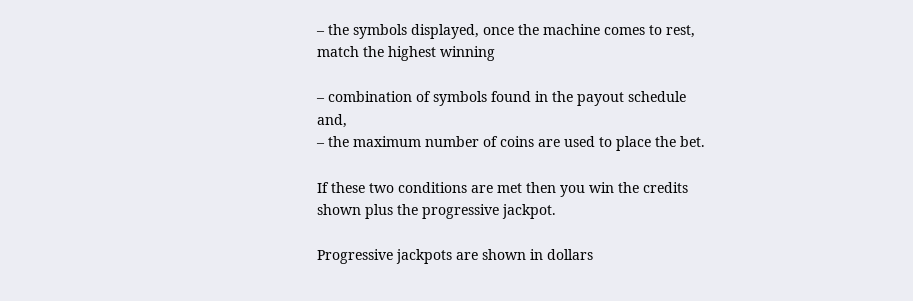– the symbols displayed, once the machine comes to rest, match the highest winning

– combination of symbols found in the payout schedule and,
– the maximum number of coins are used to place the bet.

If these two conditions are met then you win the credits shown plus the progressive jackpot.

Progressive jackpots are shown in dollars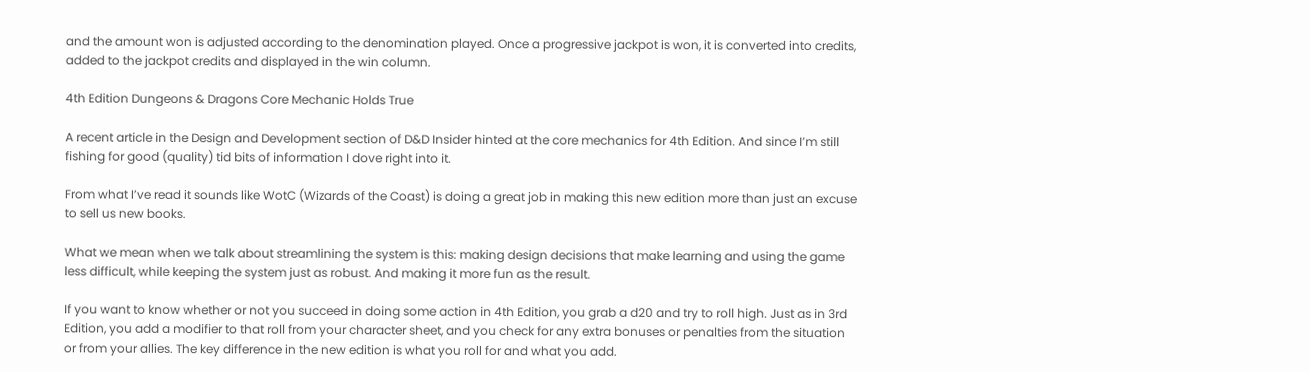and the amount won is adjusted according to the denomination played. Once a progressive jackpot is won, it is converted into credits, added to the jackpot credits and displayed in the win column.

4th Edition Dungeons & Dragons Core Mechanic Holds True

A recent article in the Design and Development section of D&D Insider hinted at the core mechanics for 4th Edition. And since I’m still fishing for good (quality) tid bits of information I dove right into it.

From what I’ve read it sounds like WotC (Wizards of the Coast) is doing a great job in making this new edition more than just an excuse to sell us new books.

What we mean when we talk about streamlining the system is this: making design decisions that make learning and using the game less difficult, while keeping the system just as robust. And making it more fun as the result.

If you want to know whether or not you succeed in doing some action in 4th Edition, you grab a d20 and try to roll high. Just as in 3rd Edition, you add a modifier to that roll from your character sheet, and you check for any extra bonuses or penalties from the situation or from your allies. The key difference in the new edition is what you roll for and what you add.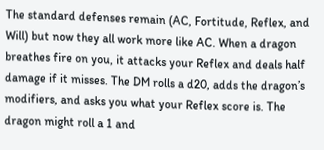The standard defenses remain (AC, Fortitude, Reflex, and Will) but now they all work more like AC. When a dragon breathes fire on you, it attacks your Reflex and deals half damage if it misses. The DM rolls a d20, adds the dragon’s modifiers, and asks you what your Reflex score is. The dragon might roll a 1 and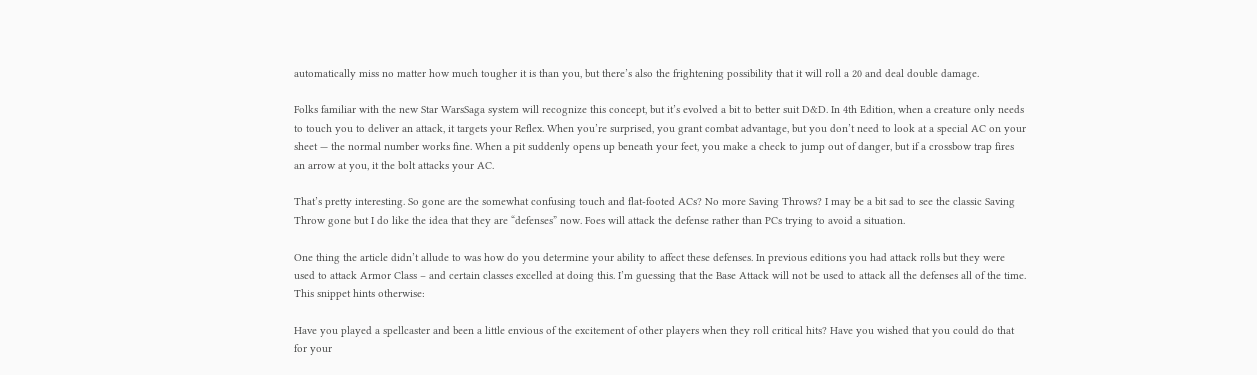automatically miss no matter how much tougher it is than you, but there’s also the frightening possibility that it will roll a 20 and deal double damage.

Folks familiar with the new Star WarsSaga system will recognize this concept, but it’s evolved a bit to better suit D&D. In 4th Edition, when a creature only needs to touch you to deliver an attack, it targets your Reflex. When you’re surprised, you grant combat advantage, but you don’t need to look at a special AC on your sheet — the normal number works fine. When a pit suddenly opens up beneath your feet, you make a check to jump out of danger, but if a crossbow trap fires an arrow at you, it the bolt attacks your AC.

That’s pretty interesting. So gone are the somewhat confusing touch and flat-footed ACs? No more Saving Throws? I may be a bit sad to see the classic Saving Throw gone but I do like the idea that they are “defenses” now. Foes will attack the defense rather than PCs trying to avoid a situation.

One thing the article didn’t allude to was how do you determine your ability to affect these defenses. In previous editions you had attack rolls but they were used to attack Armor Class – and certain classes excelled at doing this. I’m guessing that the Base Attack will not be used to attack all the defenses all of the time. This snippet hints otherwise:

Have you played a spellcaster and been a little envious of the excitement of other players when they roll critical hits? Have you wished that you could do that for your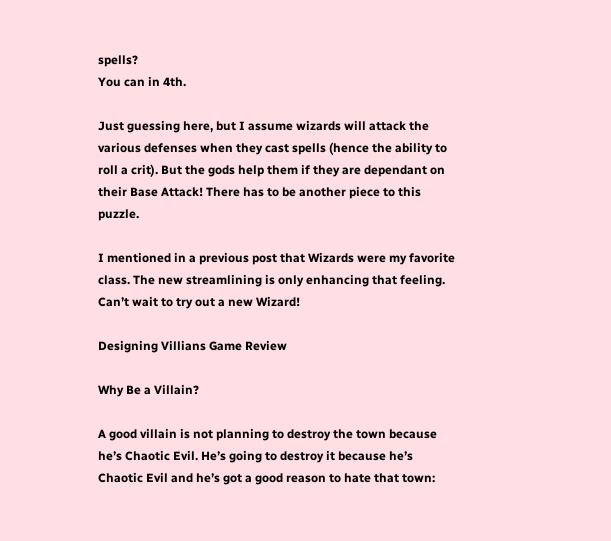spells?
You can in 4th.

Just guessing here, but I assume wizards will attack the various defenses when they cast spells (hence the ability to roll a crit). But the gods help them if they are dependant on their Base Attack! There has to be another piece to this puzzle.

I mentioned in a previous post that Wizards were my favorite class. The new streamlining is only enhancing that feeling. Can’t wait to try out a new Wizard!

Designing Villians Game Review

Why Be a Villain?

A good villain is not planning to destroy the town because he’s Chaotic Evil. He’s going to destroy it because he’s Chaotic Evil and he’s got a good reason to hate that town: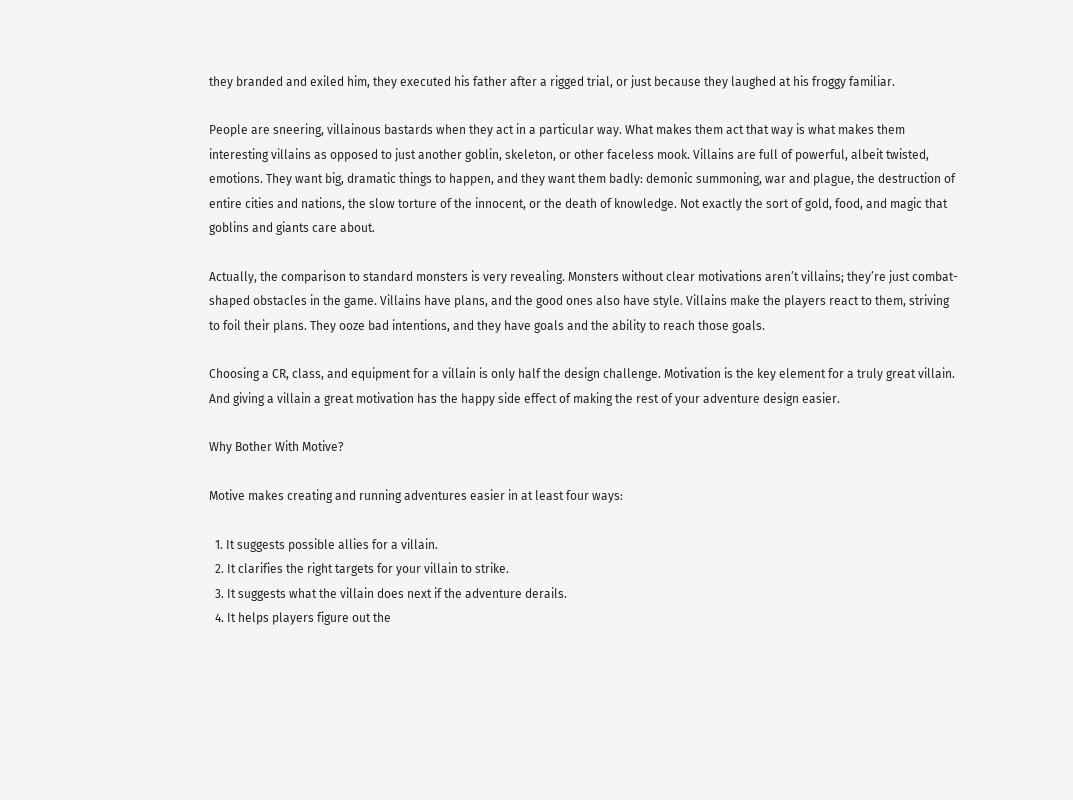they branded and exiled him, they executed his father after a rigged trial, or just because they laughed at his froggy familiar.

People are sneering, villainous bastards when they act in a particular way. What makes them act that way is what makes them interesting villains as opposed to just another goblin, skeleton, or other faceless mook. Villains are full of powerful, albeit twisted, emotions. They want big, dramatic things to happen, and they want them badly: demonic summoning, war and plague, the destruction of entire cities and nations, the slow torture of the innocent, or the death of knowledge. Not exactly the sort of gold, food, and magic that goblins and giants care about.

Actually, the comparison to standard monsters is very revealing. Monsters without clear motivations aren’t villains; they’re just combat-shaped obstacles in the game. Villains have plans, and the good ones also have style. Villains make the players react to them, striving to foil their plans. They ooze bad intentions, and they have goals and the ability to reach those goals.

Choosing a CR, class, and equipment for a villain is only half the design challenge. Motivation is the key element for a truly great villain. And giving a villain a great motivation has the happy side effect of making the rest of your adventure design easier.

Why Bother With Motive?

Motive makes creating and running adventures easier in at least four ways:

  1. It suggests possible allies for a villain.
  2. It clarifies the right targets for your villain to strike.
  3. It suggests what the villain does next if the adventure derails.
  4. It helps players figure out the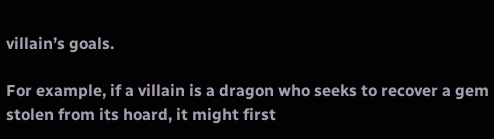villain’s goals.

For example, if a villain is a dragon who seeks to recover a gem stolen from its hoard, it might first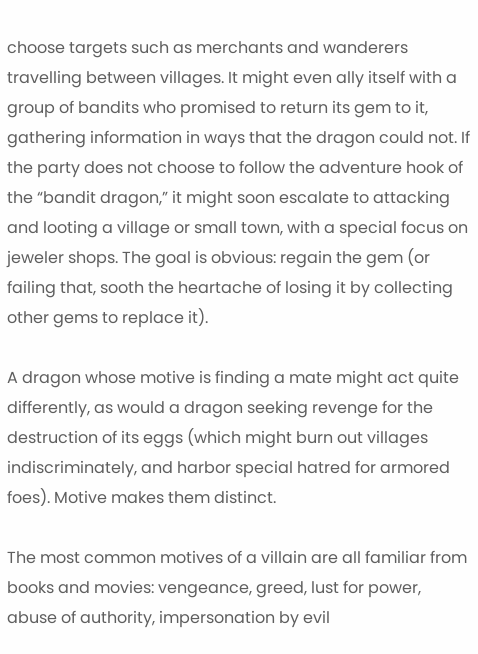choose targets such as merchants and wanderers travelling between villages. It might even ally itself with a group of bandits who promised to return its gem to it, gathering information in ways that the dragon could not. If the party does not choose to follow the adventure hook of the “bandit dragon,” it might soon escalate to attacking and looting a village or small town, with a special focus on jeweler shops. The goal is obvious: regain the gem (or failing that, sooth the heartache of losing it by collecting other gems to replace it).

A dragon whose motive is finding a mate might act quite differently, as would a dragon seeking revenge for the destruction of its eggs (which might burn out villages indiscriminately, and harbor special hatred for armored foes). Motive makes them distinct.

The most common motives of a villain are all familiar from books and movies: vengeance, greed, lust for power, abuse of authority, impersonation by evil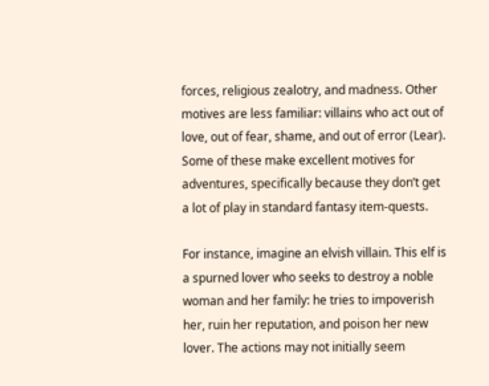forces, religious zealotry, and madness. Other motives are less familiar: villains who act out of love, out of fear, shame, and out of error (Lear). Some of these make excellent motives for adventures, specifically because they don’t get a lot of play in standard fantasy item-quests.

For instance, imagine an elvish villain. This elf is a spurned lover who seeks to destroy a noble woman and her family: he tries to impoverish her, ruin her reputation, and poison her new lover. The actions may not initially seem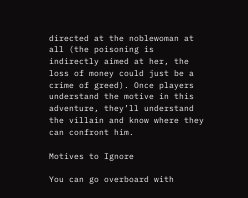directed at the noblewoman at all (the poisoning is indirectly aimed at her, the loss of money could just be a crime of greed). Once players understand the motive in this adventure, they’ll understand the villain and know where they can confront him.

Motives to Ignore

You can go overboard with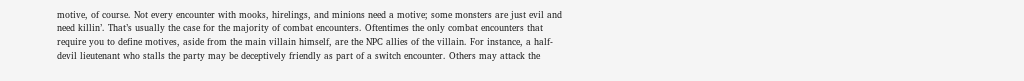motive, of course. Not every encounter with mooks, hirelings, and minions need a motive; some monsters are just evil and need killin’. That’s usually the case for the majority of combat encounters. Oftentimes the only combat encounters that require you to define motives, aside from the main villain himself, are the NPC allies of the villain. For instance, a half-devil lieutenant who stalls the party may be deceptively friendly as part of a switch encounter. Others may attack the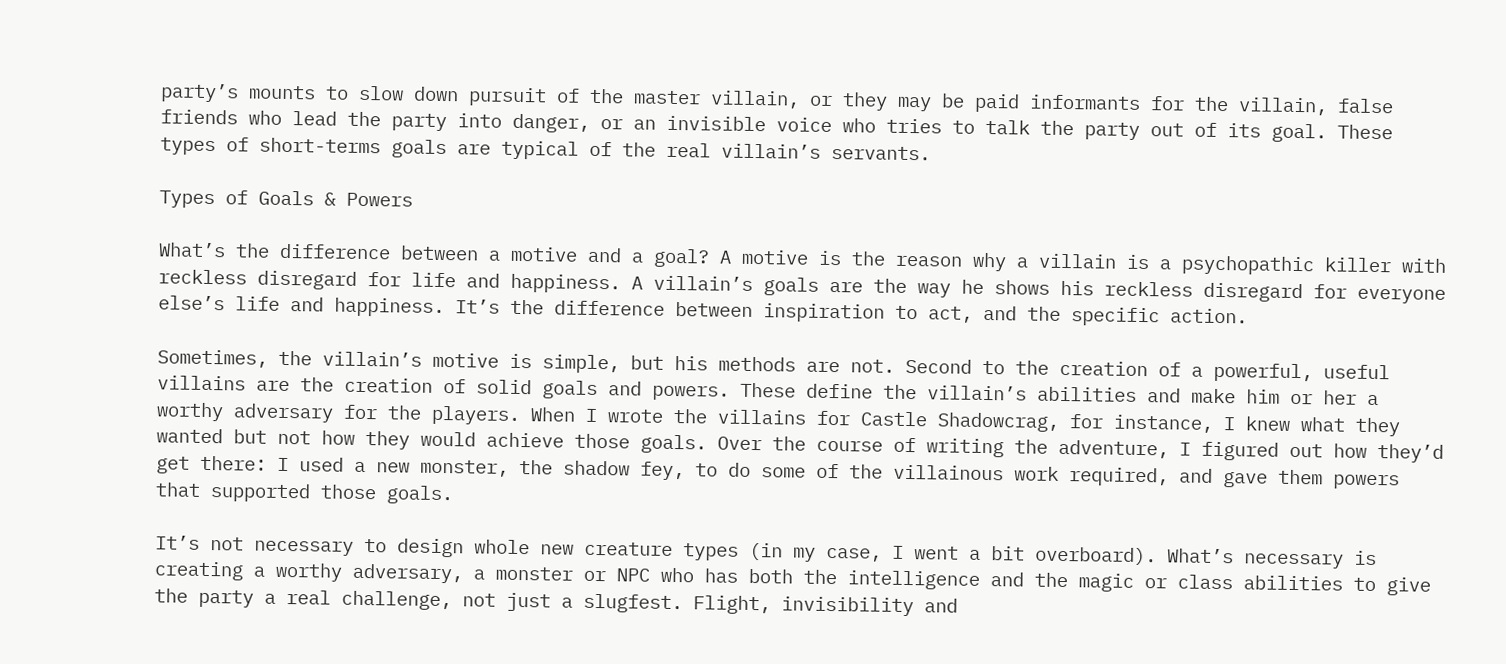party’s mounts to slow down pursuit of the master villain, or they may be paid informants for the villain, false friends who lead the party into danger, or an invisible voice who tries to talk the party out of its goal. These types of short-terms goals are typical of the real villain’s servants.

Types of Goals & Powers

What’s the difference between a motive and a goal? A motive is the reason why a villain is a psychopathic killer with reckless disregard for life and happiness. A villain’s goals are the way he shows his reckless disregard for everyone else’s life and happiness. It’s the difference between inspiration to act, and the specific action.

Sometimes, the villain’s motive is simple, but his methods are not. Second to the creation of a powerful, useful villains are the creation of solid goals and powers. These define the villain’s abilities and make him or her a worthy adversary for the players. When I wrote the villains for Castle Shadowcrag, for instance, I knew what they wanted but not how they would achieve those goals. Over the course of writing the adventure, I figured out how they’d get there: I used a new monster, the shadow fey, to do some of the villainous work required, and gave them powers that supported those goals.

It’s not necessary to design whole new creature types (in my case, I went a bit overboard). What’s necessary is creating a worthy adversary, a monster or NPC who has both the intelligence and the magic or class abilities to give the party a real challenge, not just a slugfest. Flight, invisibility and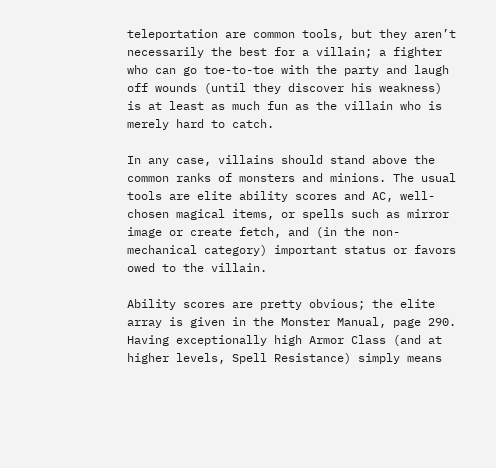teleportation are common tools, but they aren’t necessarily the best for a villain; a fighter who can go toe-to-toe with the party and laugh off wounds (until they discover his weakness) is at least as much fun as the villain who is merely hard to catch.

In any case, villains should stand above the common ranks of monsters and minions. The usual tools are elite ability scores and AC, well-chosen magical items, or spells such as mirror image or create fetch, and (in the non-mechanical category) important status or favors owed to the villain.

Ability scores are pretty obvious; the elite array is given in the Monster Manual, page 290. Having exceptionally high Armor Class (and at higher levels, Spell Resistance) simply means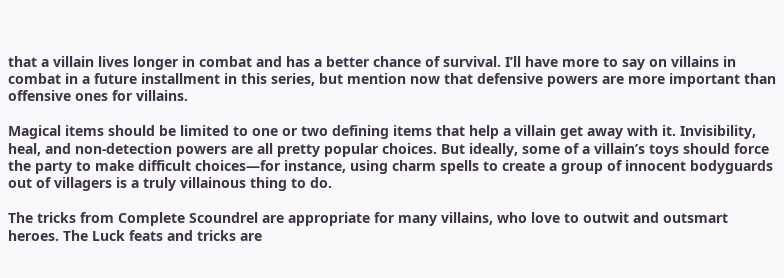that a villain lives longer in combat and has a better chance of survival. I’ll have more to say on villains in combat in a future installment in this series, but mention now that defensive powers are more important than offensive ones for villains.

Magical items should be limited to one or two defining items that help a villain get away with it. Invisibility, heal, and non-detection powers are all pretty popular choices. But ideally, some of a villain’s toys should force the party to make difficult choices—for instance, using charm spells to create a group of innocent bodyguards out of villagers is a truly villainous thing to do.

The tricks from Complete Scoundrel are appropriate for many villains, who love to outwit and outsmart heroes. The Luck feats and tricks are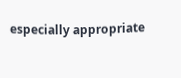especially appropriate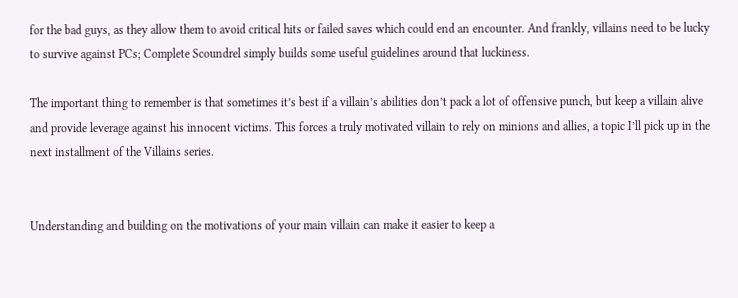for the bad guys, as they allow them to avoid critical hits or failed saves which could end an encounter. And frankly, villains need to be lucky to survive against PCs; Complete Scoundrel simply builds some useful guidelines around that luckiness.

The important thing to remember is that sometimes it’s best if a villain’s abilities don’t pack a lot of offensive punch, but keep a villain alive and provide leverage against his innocent victims. This forces a truly motivated villain to rely on minions and allies, a topic I’ll pick up in the next installment of the Villains series.


Understanding and building on the motivations of your main villain can make it easier to keep a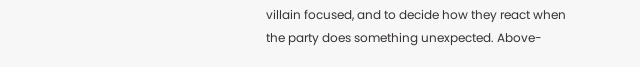villain focused, and to decide how they react when the party does something unexpected. Above-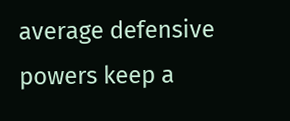average defensive powers keep a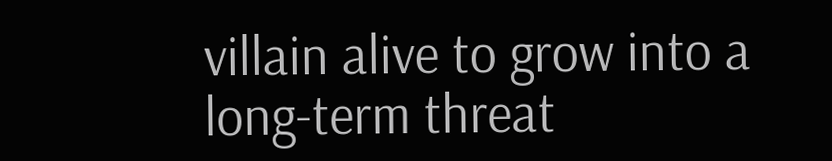villain alive to grow into a long-term threat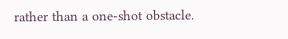rather than a one-shot obstacle.